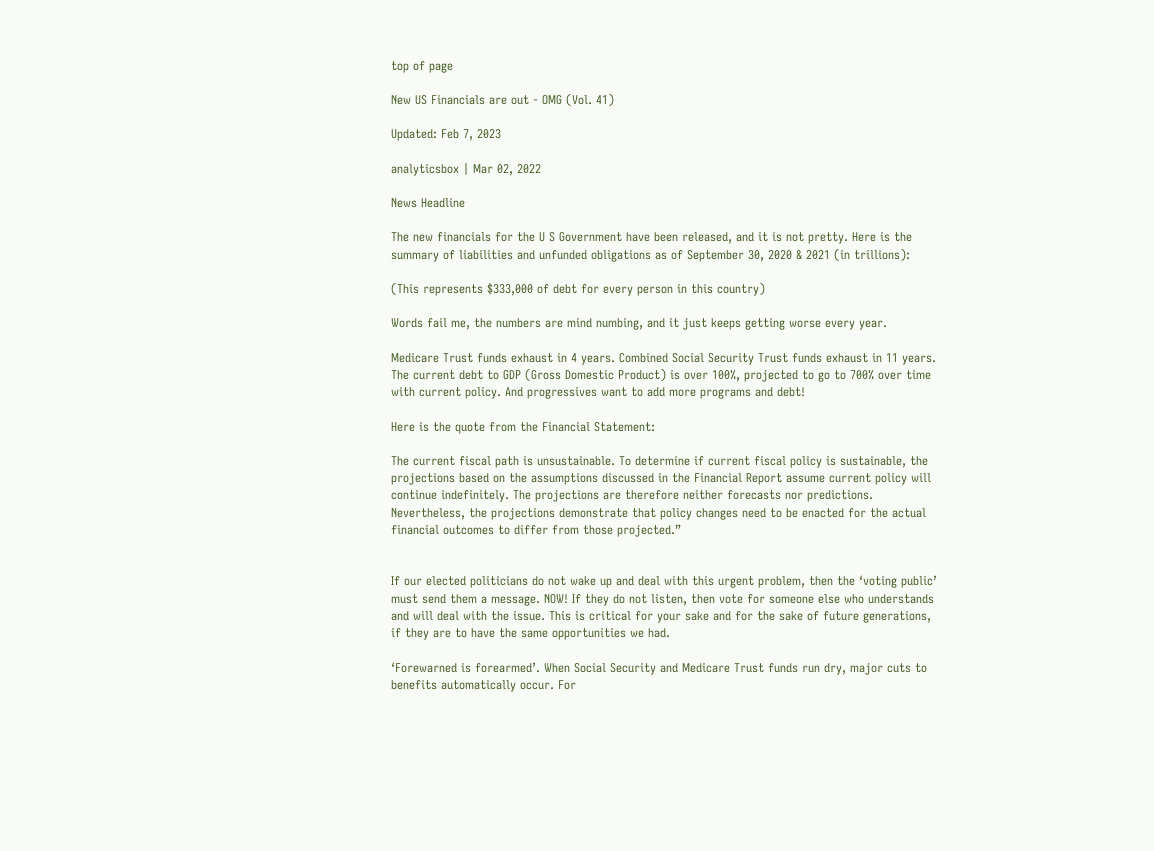top of page

New US Financials are out - OMG (Vol. 41)

Updated: Feb 7, 2023

analyticsbox | Mar 02, 2022

News Headline

The new financials for the U S Government have been released, and it is not pretty. Here is the summary of liabilities and unfunded obligations as of September 30, 2020 & 2021 (in trillions):

(This represents $333,000 of debt for every person in this country)

Words fail me, the numbers are mind numbing, and it just keeps getting worse every year.

Medicare Trust funds exhaust in 4 years. Combined Social Security Trust funds exhaust in 11 years. The current debt to GDP (Gross Domestic Product) is over 100%, projected to go to 700% over time with current policy. And progressives want to add more programs and debt!

Here is the quote from the Financial Statement:

The current fiscal path is unsustainable. To determine if current fiscal policy is sustainable, the projections based on the assumptions discussed in the Financial Report assume current policy will continue indefinitely. The projections are therefore neither forecasts nor predictions. Nevertheless, the projections demonstrate that policy changes need to be enacted for the actual financial outcomes to differ from those projected.”


If our elected politicians do not wake up and deal with this urgent problem, then the ‘voting public’ must send them a message. NOW! If they do not listen, then vote for someone else who understands and will deal with the issue. This is critical for your sake and for the sake of future generations, if they are to have the same opportunities we had.

‘Forewarned is forearmed’. When Social Security and Medicare Trust funds run dry, major cuts to benefits automatically occur. For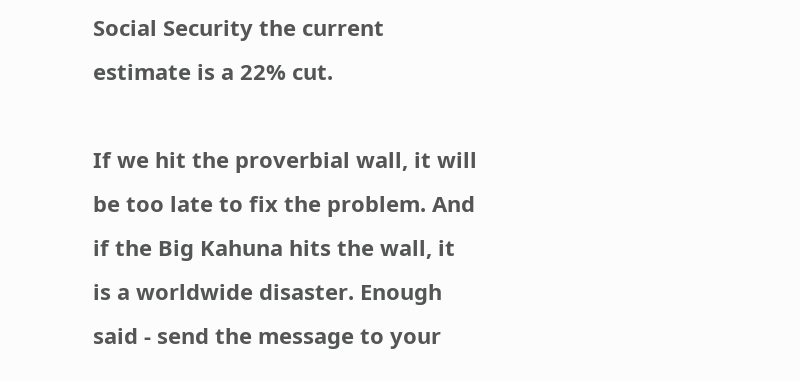Social Security the current estimate is a 22% cut.

If we hit the proverbial wall, it will be too late to fix the problem. And if the Big Kahuna hits the wall, it is a worldwide disaster. Enough said - send the message to your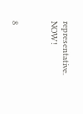representative. NOW!


8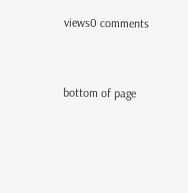views0 comments


bottom of page